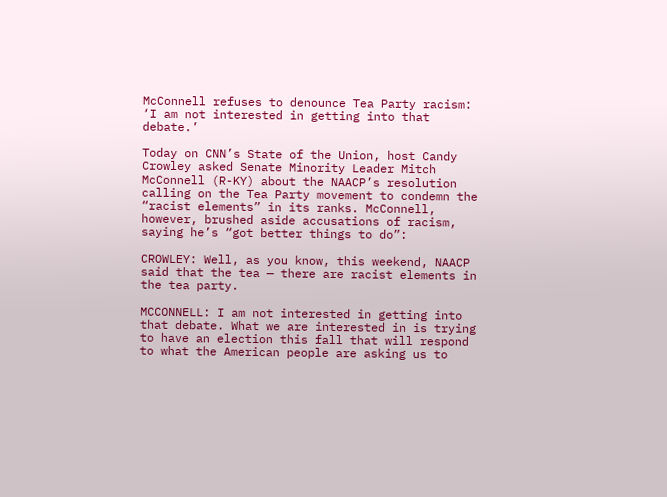McConnell refuses to denounce Tea Party racism: ‘I am not interested in getting into that debate.’

Today on CNN’s State of the Union, host Candy Crowley asked Senate Minority Leader Mitch McConnell (R-KY) about the NAACP’s resolution calling on the Tea Party movement to condemn the “racist elements” in its ranks. McConnell, however, brushed aside accusations of racism, saying he’s “got better things to do”:

CROWLEY: Well, as you know, this weekend, NAACP said that the tea — there are racist elements in the tea party.

MCCONNELL: I am not interested in getting into that debate. What we are interested in is trying to have an election this fall that will respond to what the American people are asking us to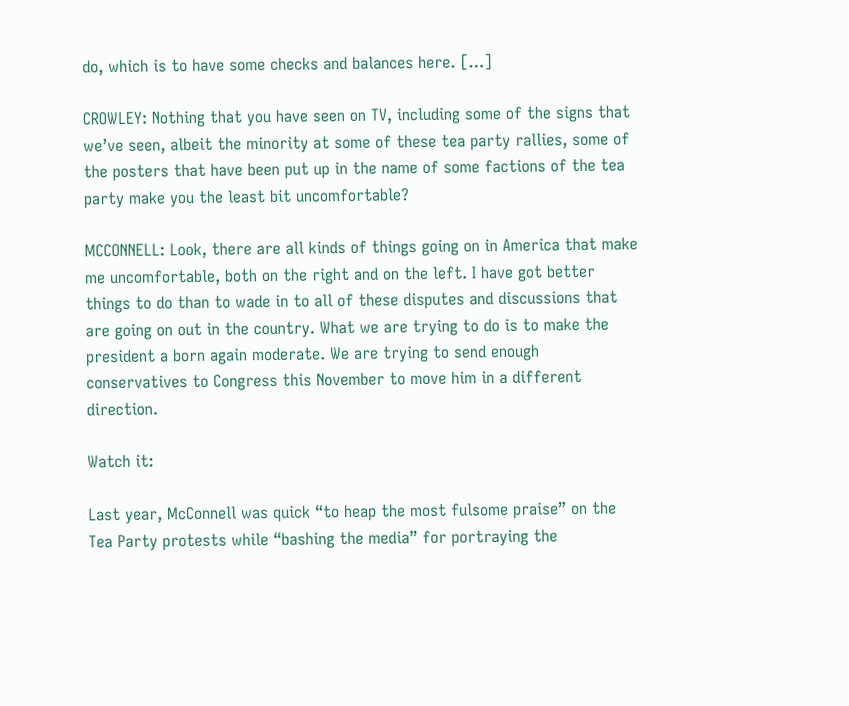do, which is to have some checks and balances here. […]

CROWLEY: Nothing that you have seen on TV, including some of the signs that we’ve seen, albeit the minority at some of these tea party rallies, some of the posters that have been put up in the name of some factions of the tea party make you the least bit uncomfortable?

MCCONNELL: Look, there are all kinds of things going on in America that make me uncomfortable, both on the right and on the left. I have got better things to do than to wade in to all of these disputes and discussions that are going on out in the country. What we are trying to do is to make the president a born again moderate. We are trying to send enough conservatives to Congress this November to move him in a different direction.

Watch it:

Last year, McConnell was quick “to heap the most fulsome praise” on the Tea Party protests while “bashing the media” for portraying the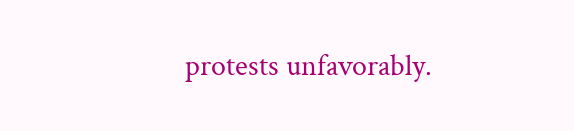protests unfavorably.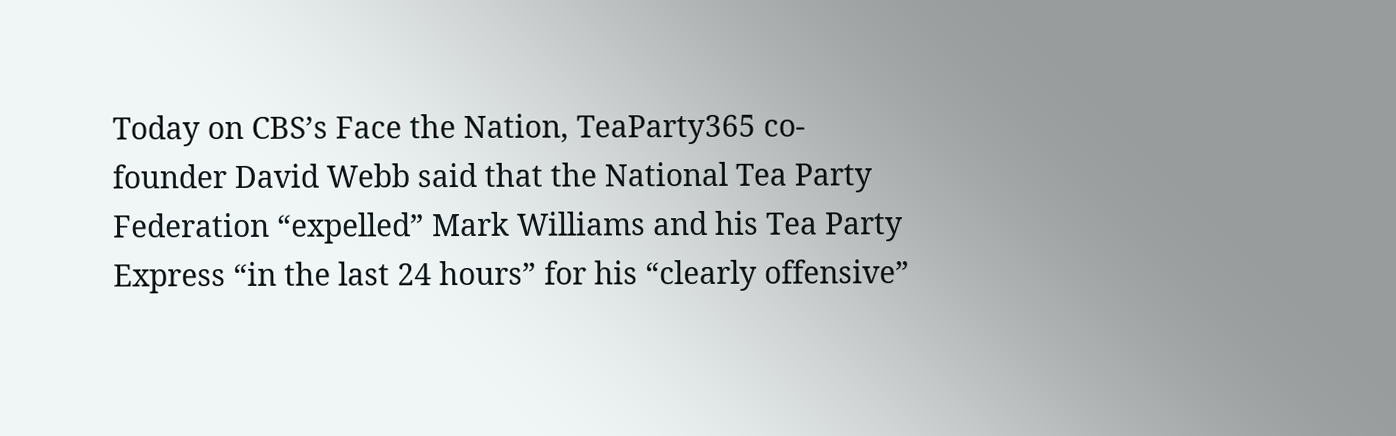Today on CBS’s Face the Nation, TeaParty365 co-founder David Webb said that the National Tea Party Federation “expelled” Mark Williams and his Tea Party Express “in the last 24 hours” for his “clearly offensive”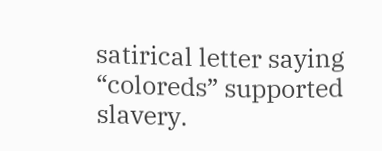satirical letter saying “coloreds” supported slavery.